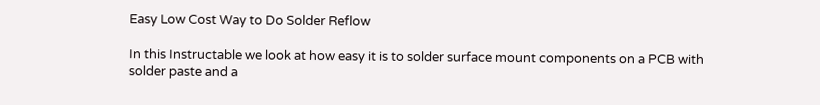Easy Low Cost Way to Do Solder Reflow

In this Instructable we look at how easy it is to solder surface mount components on a PCB with solder paste and a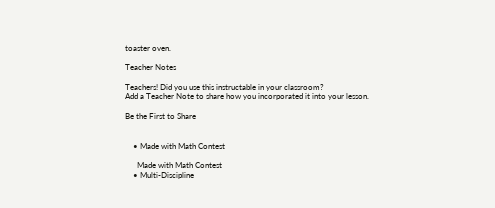toaster oven.

Teacher Notes

Teachers! Did you use this instructable in your classroom?
Add a Teacher Note to share how you incorporated it into your lesson.

Be the First to Share


    • Made with Math Contest

      Made with Math Contest
    • Multi-Discipline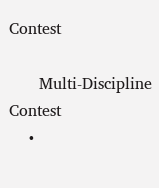Contest

      Multi-Discipline Contest
    •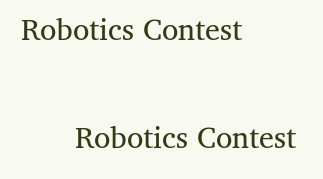Robotics Contest

      Robotics Contest